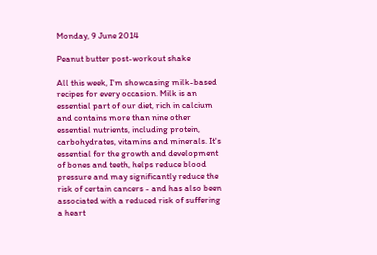Monday, 9 June 2014

Peanut butter post-workout shake

All this week, I'm showcasing milk-based recipes for every occasion. Milk is an essential part of our diet, rich in calcium and contains more than nine other essential nutrients, including protein, carbohydrates, vitamins and minerals. It's essential for the growth and development of bones and teeth, helps reduce blood pressure and may significantly reduce the risk of certain cancers - and has also been associated with a reduced risk of suffering a heart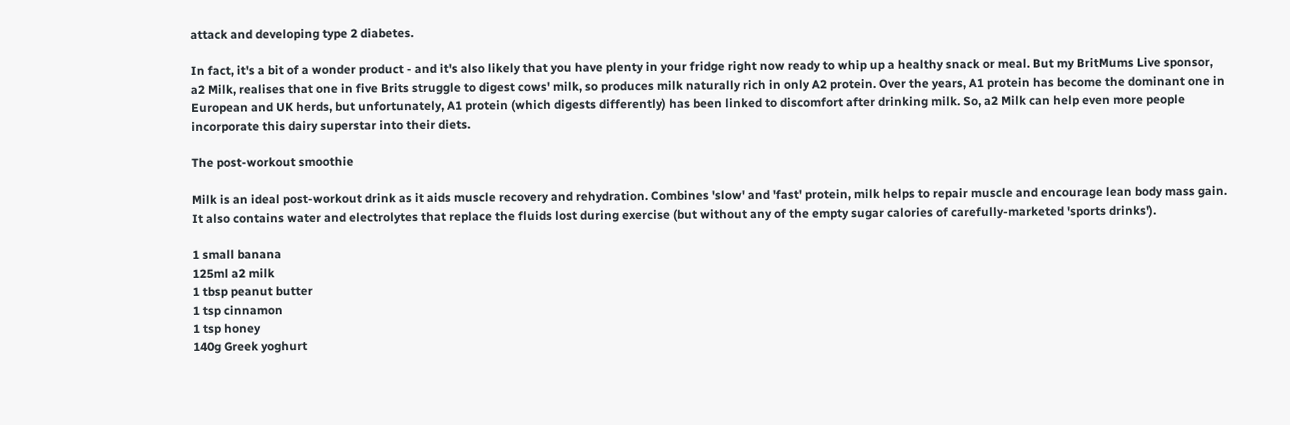attack and developing type 2 diabetes.

In fact, it's a bit of a wonder product - and it's also likely that you have plenty in your fridge right now ready to whip up a healthy snack or meal. But my BritMums Live sponsor, a2 Milk, realises that one in five Brits struggle to digest cows' milk, so produces milk naturally rich in only A2 protein. Over the years, A1 protein has become the dominant one in European and UK herds, but unfortunately, A1 protein (which digests differently) has been linked to discomfort after drinking milk. So, a2 Milk can help even more people incorporate this dairy superstar into their diets.

The post-workout smoothie

Milk is an ideal post-workout drink as it aids muscle recovery and rehydration. Combines 'slow' and 'fast' protein, milk helps to repair muscle and encourage lean body mass gain. It also contains water and electrolytes that replace the fluids lost during exercise (but without any of the empty sugar calories of carefully-marketed 'sports drinks').

1 small banana
125ml a2 milk
1 tbsp peanut butter
1 tsp cinnamon
1 tsp honey
140g Greek yoghurt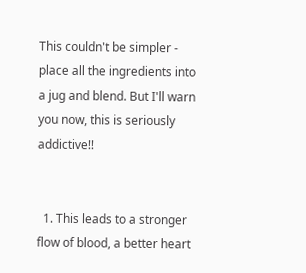This couldn't be simpler - place all the ingredients into a jug and blend. But I'll warn you now, this is seriously addictive!!


  1. This leads to a stronger flow of blood, a better heart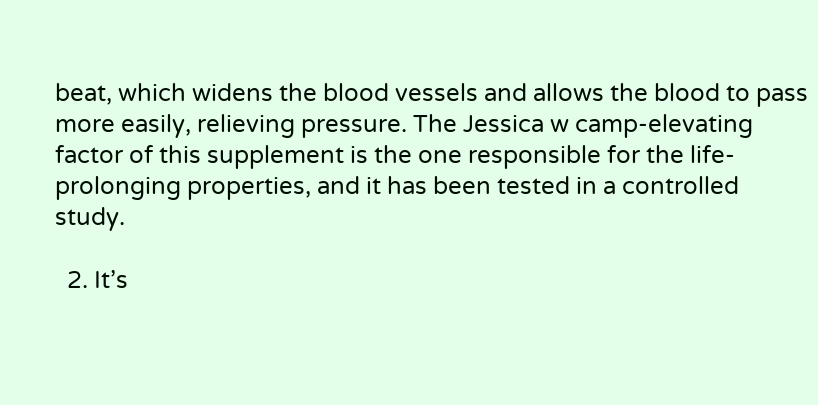beat, which widens the blood vessels and allows the blood to pass more easily, relieving pressure. The Jessica w camp-elevating factor of this supplement is the one responsible for the life-prolonging properties, and it has been tested in a controlled study.

  2. It’s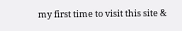my first time to visit this site &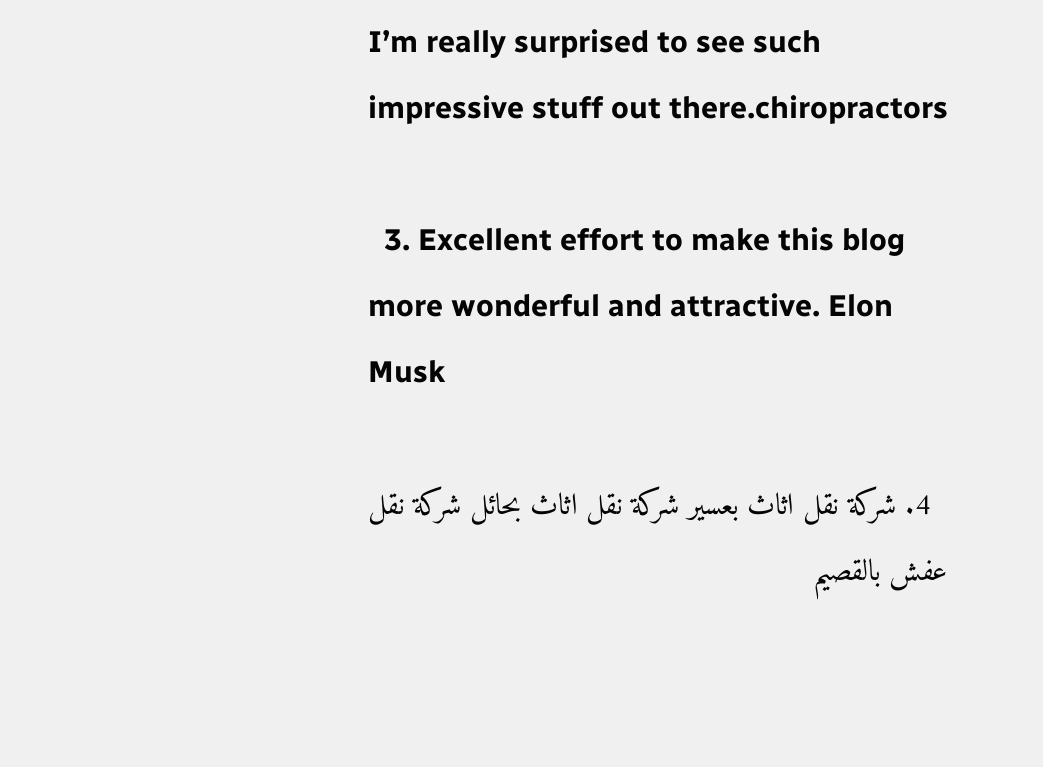I’m really surprised to see such impressive stuff out there.chiropractors

  3. Excellent effort to make this blog more wonderful and attractive. Elon Musk

  4. شركة نقل اثاث بعسير شركة نقل اثاث بحائل شركة نقل عفش بالقصيم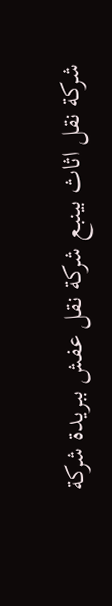شركة نقل اثاث بينبع شركة نقل عفش ببريدة شركة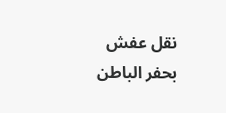نقل عفش بحفر الباطن